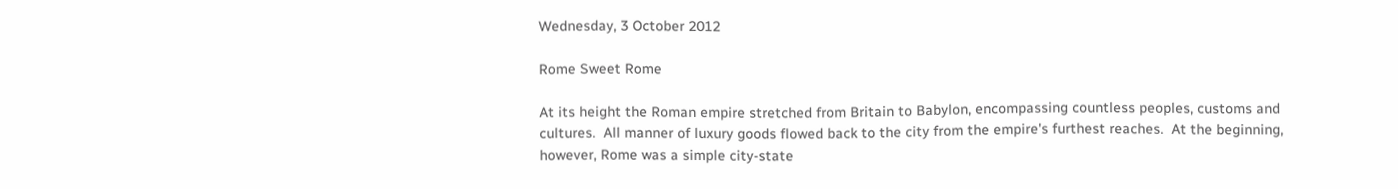Wednesday, 3 October 2012

Rome Sweet Rome

At its height the Roman empire stretched from Britain to Babylon, encompassing countless peoples, customs and cultures.  All manner of luxury goods flowed back to the city from the empire's furthest reaches.  At the beginning, however, Rome was a simple city-state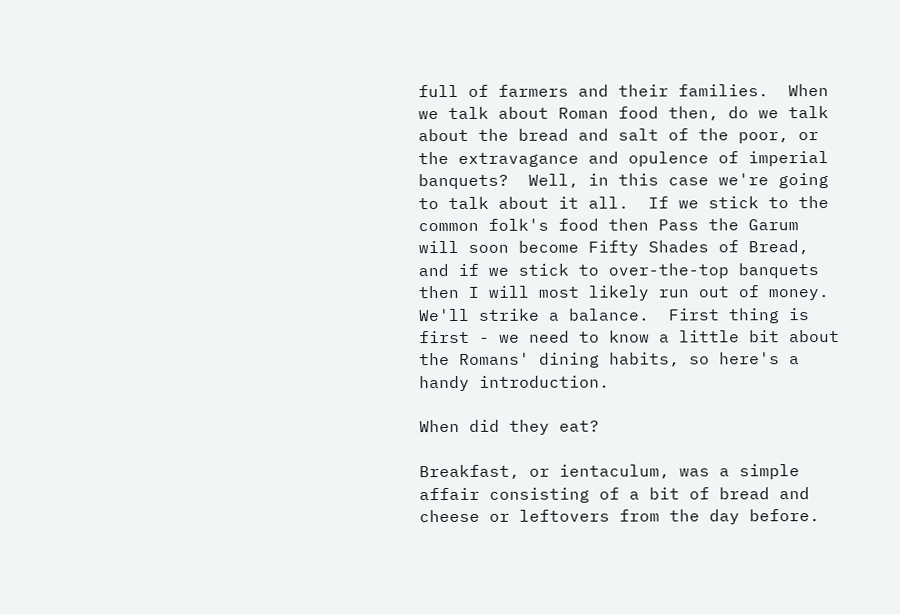full of farmers and their families.  When we talk about Roman food then, do we talk about the bread and salt of the poor, or the extravagance and opulence of imperial banquets?  Well, in this case we're going to talk about it all.  If we stick to the common folk's food then Pass the Garum will soon become Fifty Shades of Bread, and if we stick to over-the-top banquets then I will most likely run out of money.  We'll strike a balance.  First thing is first - we need to know a little bit about the Romans' dining habits, so here's a handy introduction.

When did they eat?

Breakfast, or ientaculum, was a simple affair consisting of a bit of bread and cheese or leftovers from the day before.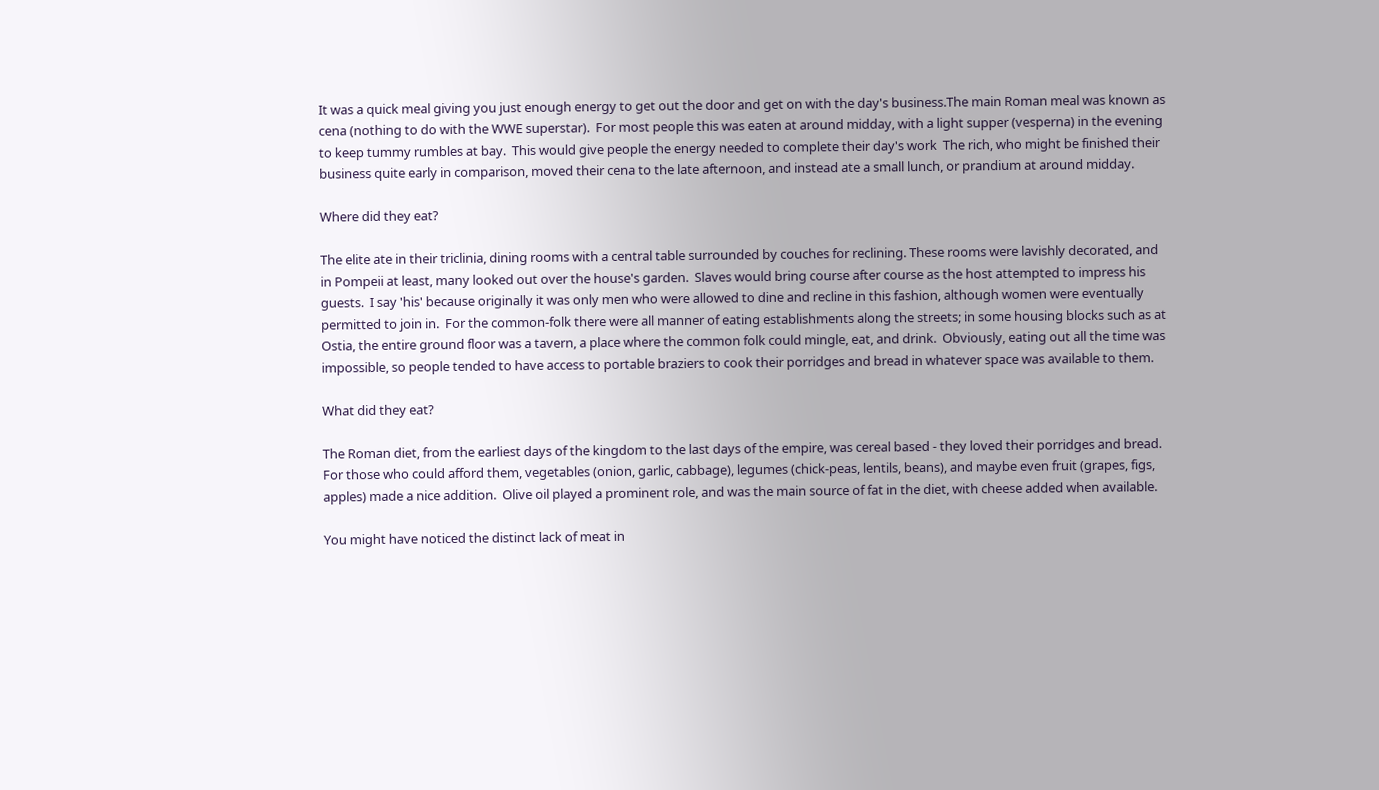It was a quick meal giving you just enough energy to get out the door and get on with the day's business.The main Roman meal was known as cena (nothing to do with the WWE superstar).  For most people this was eaten at around midday, with a light supper (vesperna) in the evening to keep tummy rumbles at bay.  This would give people the energy needed to complete their day's work  The rich, who might be finished their business quite early in comparison, moved their cena to the late afternoon, and instead ate a small lunch, or prandium at around midday.

Where did they eat?

The elite ate in their triclinia, dining rooms with a central table surrounded by couches for reclining. These rooms were lavishly decorated, and in Pompeii at least, many looked out over the house's garden.  Slaves would bring course after course as the host attempted to impress his guests.  I say 'his' because originally it was only men who were allowed to dine and recline in this fashion, although women were eventually permitted to join in.  For the common-folk there were all manner of eating establishments along the streets; in some housing blocks such as at Ostia, the entire ground floor was a tavern, a place where the common folk could mingle, eat, and drink.  Obviously, eating out all the time was impossible, so people tended to have access to portable braziers to cook their porridges and bread in whatever space was available to them.

What did they eat?

The Roman diet, from the earliest days of the kingdom to the last days of the empire, was cereal based - they loved their porridges and bread.  For those who could afford them, vegetables (onion, garlic, cabbage), legumes (chick-peas, lentils, beans), and maybe even fruit (grapes, figs, apples) made a nice addition.  Olive oil played a prominent role, and was the main source of fat in the diet, with cheese added when available.

You might have noticed the distinct lack of meat in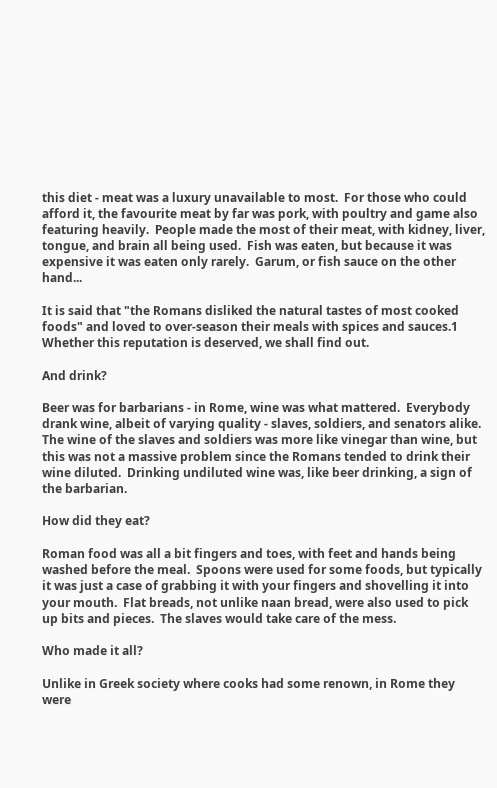this diet - meat was a luxury unavailable to most.  For those who could afford it, the favourite meat by far was pork, with poultry and game also featuring heavily.  People made the most of their meat, with kidney, liver, tongue, and brain all being used.  Fish was eaten, but because it was expensive it was eaten only rarely.  Garum, or fish sauce on the other hand...

It is said that "the Romans disliked the natural tastes of most cooked foods" and loved to over-season their meals with spices and sauces.1  Whether this reputation is deserved, we shall find out.

And drink?

Beer was for barbarians - in Rome, wine was what mattered.  Everybody drank wine, albeit of varying quality - slaves, soldiers, and senators alike.  The wine of the slaves and soldiers was more like vinegar than wine, but this was not a massive problem since the Romans tended to drink their wine diluted.  Drinking undiluted wine was, like beer drinking, a sign of the barbarian.

How did they eat?

Roman food was all a bit fingers and toes, with feet and hands being washed before the meal.  Spoons were used for some foods, but typically it was just a case of grabbing it with your fingers and shovelling it into your mouth.  Flat breads, not unlike naan bread, were also used to pick up bits and pieces.  The slaves would take care of the mess.

Who made it all?

Unlike in Greek society where cooks had some renown, in Rome they were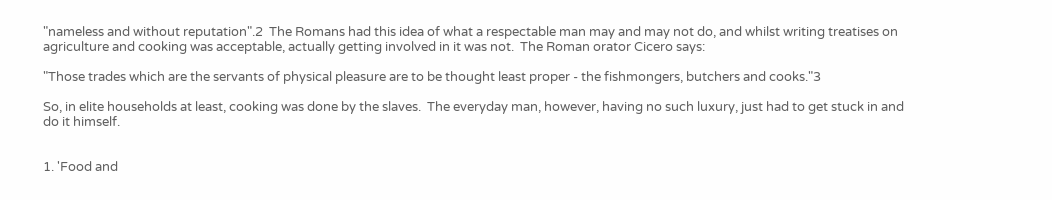"nameless and without reputation".2  The Romans had this idea of what a respectable man may and may not do, and whilst writing treatises on agriculture and cooking was acceptable, actually getting involved in it was not.  The Roman orator Cicero says:

"Those trades which are the servants of physical pleasure are to be thought least proper - the fishmongers, butchers and cooks."3

So, in elite households at least, cooking was done by the slaves.  The everyday man, however, having no such luxury, just had to get stuck in and do it himself.


1. 'Food and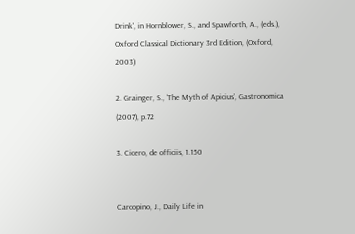Drink', in Hornblower, S., and Spawforth, A., (eds.), Oxford Classical Dictionary 3rd Edition, (Oxford, 2003)

2. Grainger, S., ‘The Myth of Apicius’, Gastronomica (2007), p.72

3. Cicero, de officiis, 1.150


Carcopino, J., Daily Life in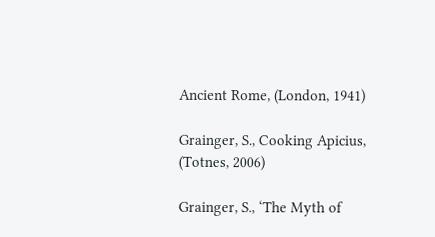Ancient Rome, (London, 1941)

Grainger, S., Cooking Apicius, (Totnes, 2006)

Grainger, S., ‘The Myth of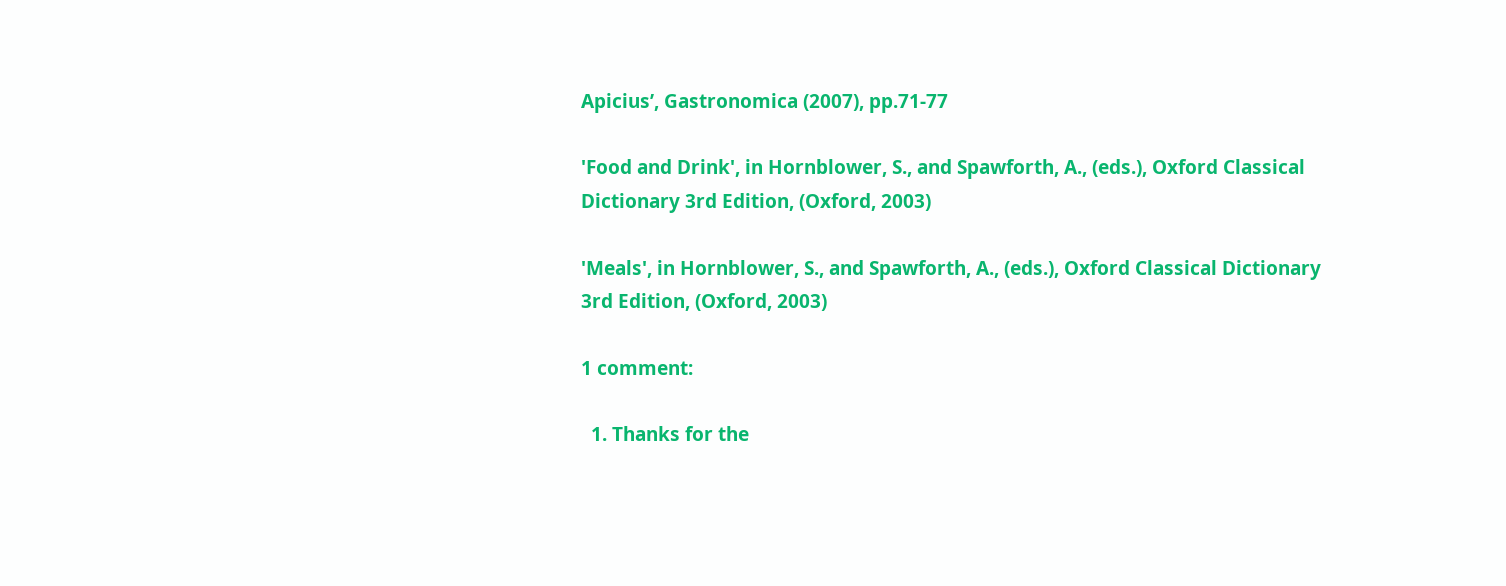Apicius’, Gastronomica (2007), pp.71-77

'Food and Drink', in Hornblower, S., and Spawforth, A., (eds.), Oxford Classical Dictionary 3rd Edition, (Oxford, 2003)

'Meals', in Hornblower, S., and Spawforth, A., (eds.), Oxford Classical Dictionary 3rd Edition, (Oxford, 2003)

1 comment:

  1. Thanks for the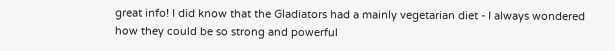great info! I did know that the Gladiators had a mainly vegetarian diet - I always wondered how they could be so strong and powerful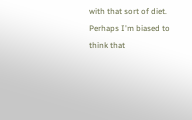with that sort of diet. Perhaps I'm biased to think that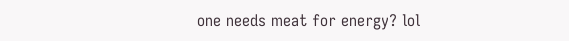one needs meat for energy? lol